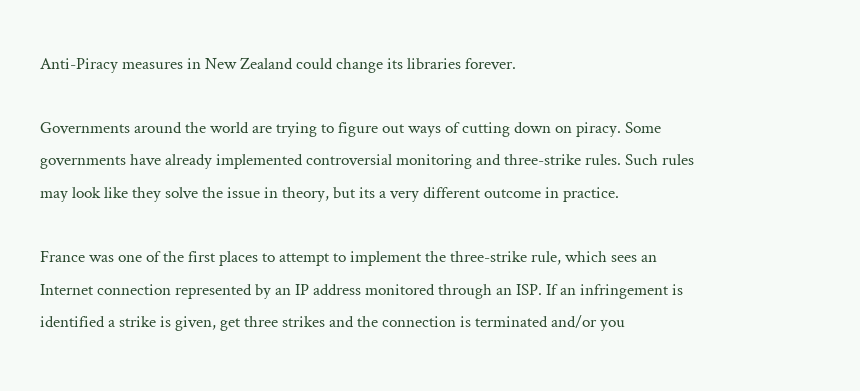Anti-Piracy measures in New Zealand could change its libraries forever.

Governments around the world are trying to figure out ways of cutting down on piracy. Some governments have already implemented controversial monitoring and three-strike rules. Such rules may look like they solve the issue in theory, but its a very different outcome in practice.

France was one of the first places to attempt to implement the three-strike rule, which sees an Internet connection represented by an IP address monitored through an ISP. If an infringement is identified a strike is given, get three strikes and the connection is terminated and/or you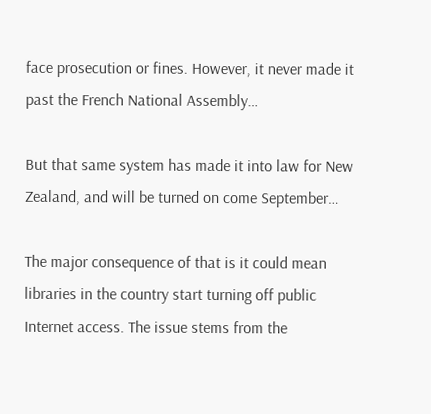face prosecution or fines. However, it never made it past the French National Assembly…

But that same system has made it into law for New Zealand, and will be turned on come September…

The major consequence of that is it could mean libraries in the country start turning off public Internet access. The issue stems from the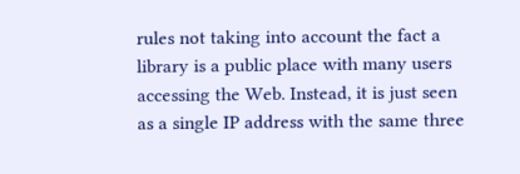rules not taking into account the fact a library is a public place with many users accessing the Web. Instead, it is just seen as a single IP address with the same three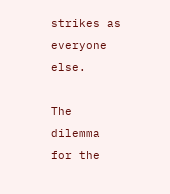strikes as everyone else.

The dilemma for the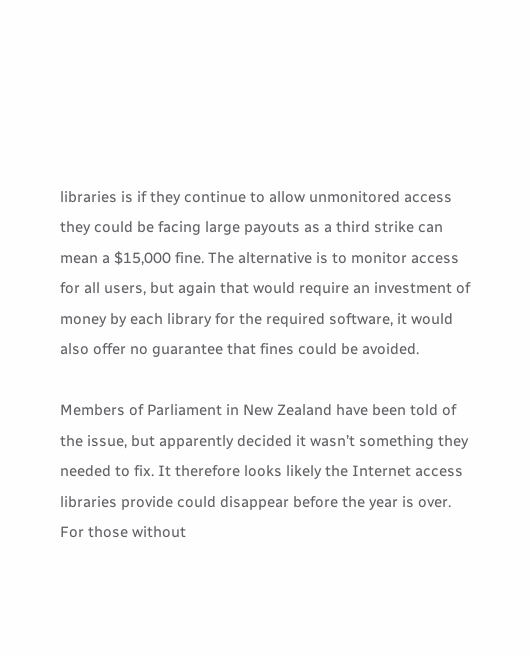libraries is if they continue to allow unmonitored access they could be facing large payouts as a third strike can mean a $15,000 fine. The alternative is to monitor access for all users, but again that would require an investment of money by each library for the required software, it would also offer no guarantee that fines could be avoided.

Members of Parliament in New Zealand have been told of the issue, but apparently decided it wasn’t something they needed to fix. It therefore looks likely the Internet access libraries provide could disappear before the year is over. For those without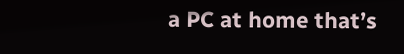a PC at home that’s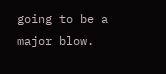going to be a major blow.